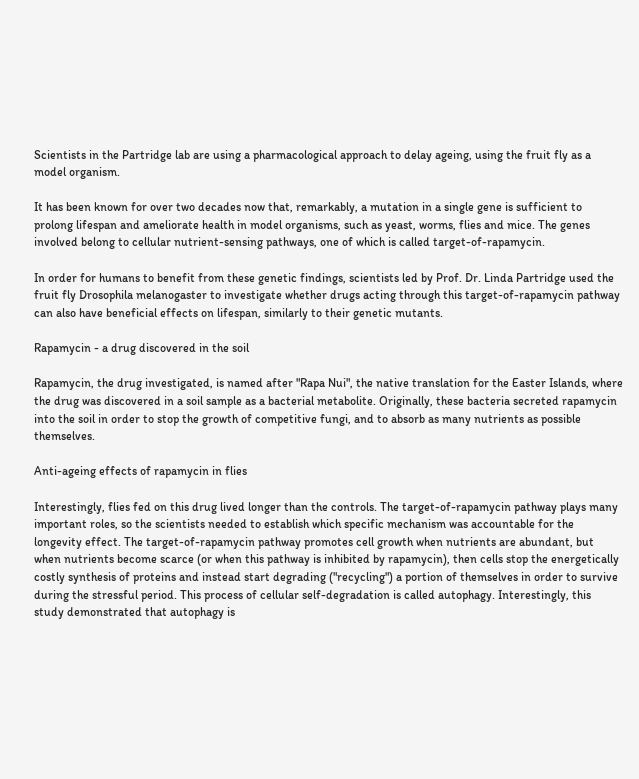Scientists in the Partridge lab are using a pharmacological approach to delay ageing, using the fruit fly as a model organism.

It has been known for over two decades now that, remarkably, a mutation in a single gene is sufficient to prolong lifespan and ameliorate health in model organisms, such as yeast, worms, flies and mice. The genes involved belong to cellular nutrient-sensing pathways, one of which is called target-of-rapamycin.

In order for humans to benefit from these genetic findings, scientists led by Prof. Dr. Linda Partridge used the fruit fly Drosophila melanogaster to investigate whether drugs acting through this target-of-rapamycin pathway can also have beneficial effects on lifespan, similarly to their genetic mutants.

Rapamycin - a drug discovered in the soil

Rapamycin, the drug investigated, is named after "Rapa Nui", the native translation for the Easter Islands, where the drug was discovered in a soil sample as a bacterial metabolite. Originally, these bacteria secreted rapamycin into the soil in order to stop the growth of competitive fungi, and to absorb as many nutrients as possible themselves.

Anti-ageing effects of rapamycin in flies

Interestingly, flies fed on this drug lived longer than the controls. The target-of-rapamycin pathway plays many important roles, so the scientists needed to establish which specific mechanism was accountable for the longevity effect. The target-of-rapamycin pathway promotes cell growth when nutrients are abundant, but when nutrients become scarce (or when this pathway is inhibited by rapamycin), then cells stop the energetically costly synthesis of proteins and instead start degrading ("recycling") a portion of themselves in order to survive during the stressful period. This process of cellular self-degradation is called autophagy. Interestingly, this study demonstrated that autophagy is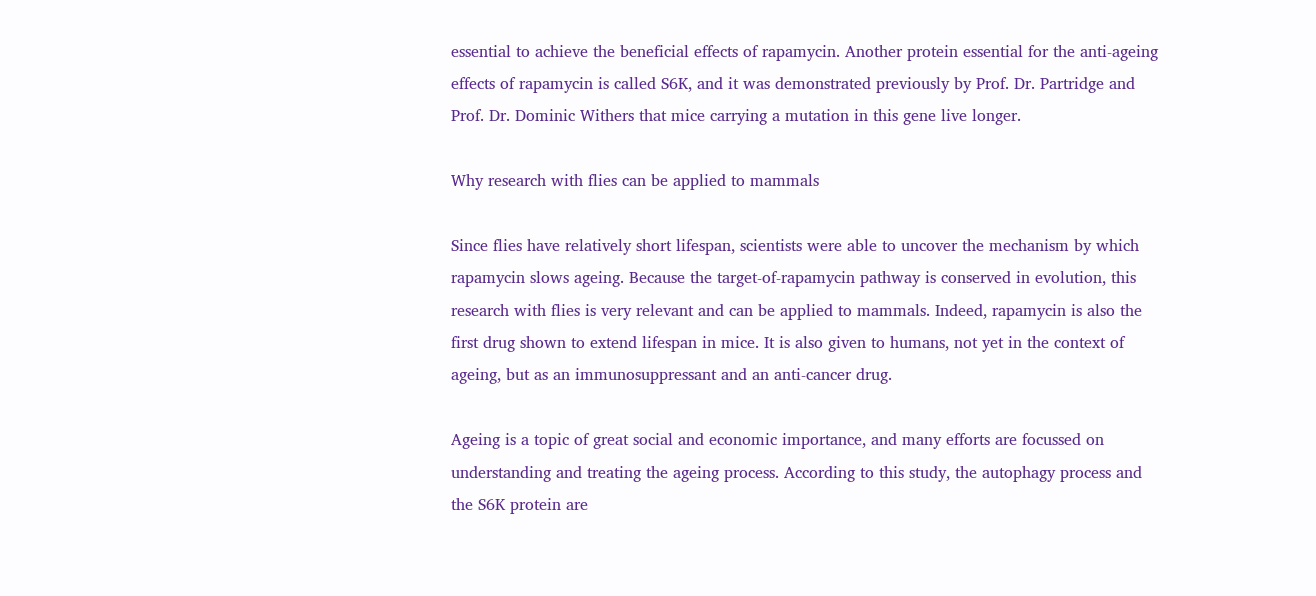essential to achieve the beneficial effects of rapamycin. Another protein essential for the anti-ageing effects of rapamycin is called S6K, and it was demonstrated previously by Prof. Dr. Partridge and Prof. Dr. Dominic Withers that mice carrying a mutation in this gene live longer.

Why research with flies can be applied to mammals

Since flies have relatively short lifespan, scientists were able to uncover the mechanism by which rapamycin slows ageing. Because the target-of-rapamycin pathway is conserved in evolution, this research with flies is very relevant and can be applied to mammals. Indeed, rapamycin is also the first drug shown to extend lifespan in mice. It is also given to humans, not yet in the context of ageing, but as an immunosuppressant and an anti-cancer drug.

Ageing is a topic of great social and economic importance, and many efforts are focussed on understanding and treating the ageing process. According to this study, the autophagy process and the S6K protein are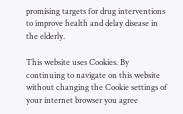promising targets for drug interventions to improve health and delay disease in the elderly.

This website uses Cookies. By continuing to navigate on this website without changing the Cookie settings of your internet browser you agree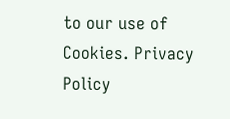to our use of Cookies. Privacy Policy